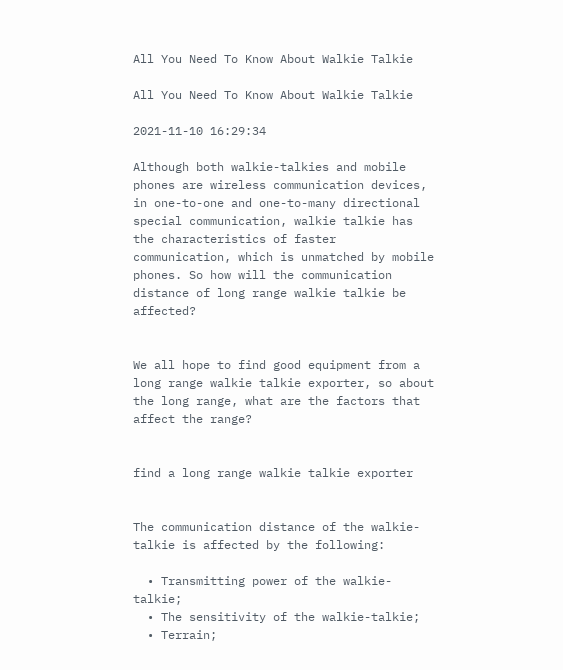All You Need To Know About Walkie Talkie

All You Need To Know About Walkie Talkie

2021-11-10 16:29:34

Although both walkie-talkies and mobile phones are wireless communication devices, in one-to-one and one-to-many directional special communication, walkie talkie has the characteristics of faster communication, which is unmatched by mobile phones. So how will the communication distance of long range walkie talkie be affected?


We all hope to find good equipment from a long range walkie talkie exporter, so about the long range, what are the factors that affect the range?


find a long range walkie talkie exporter


The communication distance of the walkie-talkie is affected by the following:

  • Transmitting power of the walkie-talkie;
  • The sensitivity of the walkie-talkie;
  • Terrain;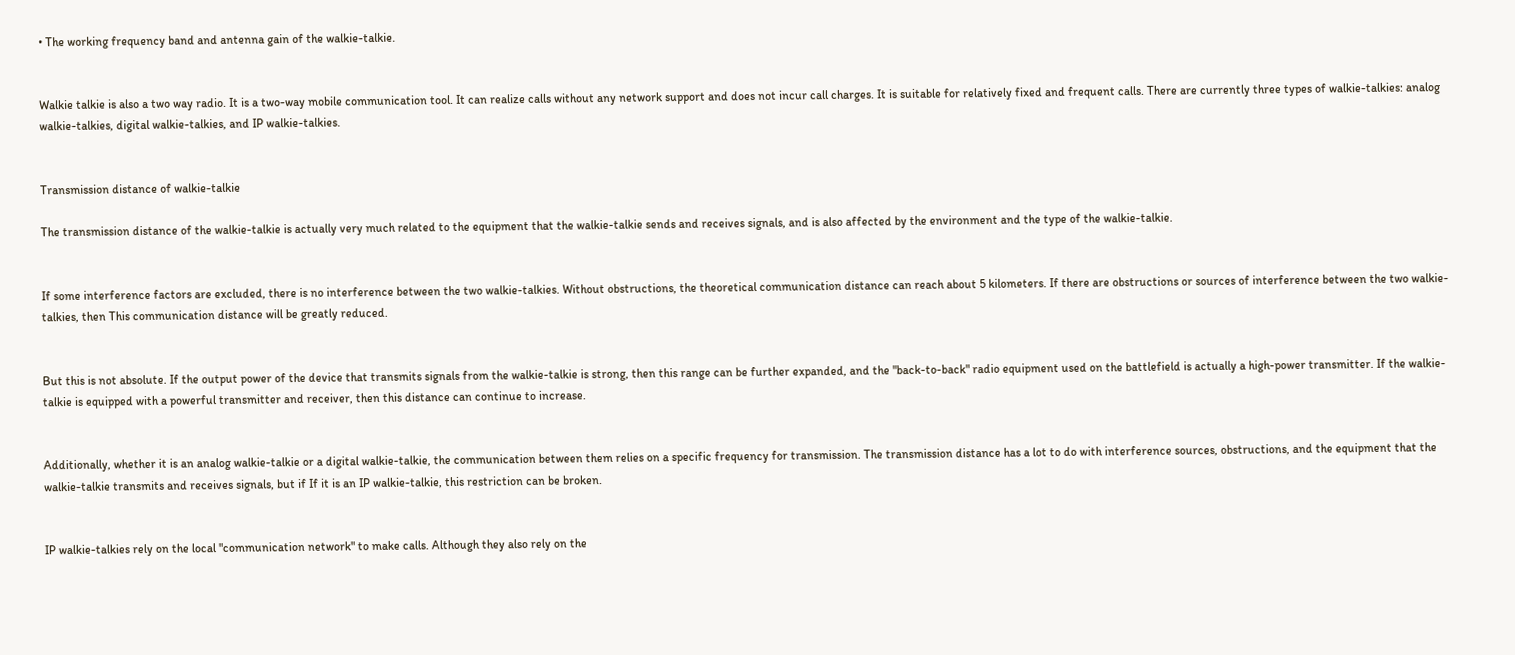• The working frequency band and antenna gain of the walkie-talkie.


Walkie talkie is also a two way radio. It is a two-way mobile communication tool. It can realize calls without any network support and does not incur call charges. It is suitable for relatively fixed and frequent calls. There are currently three types of walkie-talkies: analog walkie-talkies, digital walkie-talkies, and IP walkie-talkies.


Transmission distance of walkie-talkie

The transmission distance of the walkie-talkie is actually very much related to the equipment that the walkie-talkie sends and receives signals, and is also affected by the environment and the type of the walkie-talkie.


If some interference factors are excluded, there is no interference between the two walkie-talkies. Without obstructions, the theoretical communication distance can reach about 5 kilometers. If there are obstructions or sources of interference between the two walkie-talkies, then This communication distance will be greatly reduced.


But this is not absolute. If the output power of the device that transmits signals from the walkie-talkie is strong, then this range can be further expanded, and the "back-to-back" radio equipment used on the battlefield is actually a high-power transmitter. If the walkie-talkie is equipped with a powerful transmitter and receiver, then this distance can continue to increase.


Additionally, whether it is an analog walkie-talkie or a digital walkie-talkie, the communication between them relies on a specific frequency for transmission. The transmission distance has a lot to do with interference sources, obstructions, and the equipment that the walkie-talkie transmits and receives signals, but if If it is an IP walkie-talkie, this restriction can be broken.


IP walkie-talkies rely on the local "communication network" to make calls. Although they also rely on the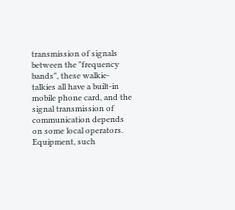transmission of signals between the "frequency bands", these walkie-talkies all have a built-in mobile phone card, and the signal transmission of communication depends on some local operators. Equipment, such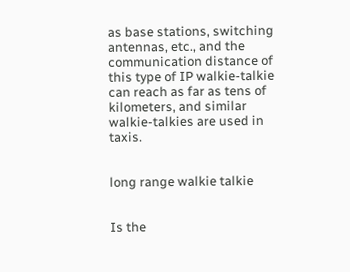as base stations, switching antennas, etc., and the communication distance of this type of IP walkie-talkie can reach as far as tens of kilometers, and similar walkie-talkies are used in taxis.


long range walkie talkie


Is the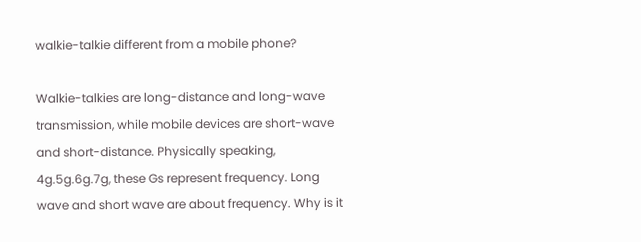walkie-talkie different from a mobile phone?

Walkie-talkies are long-distance and long-wave transmission, while mobile devices are short-wave and short-distance. Physically speaking, 4g.5g.6g.7g, these Gs represent frequency. Long wave and short wave are about frequency. Why is it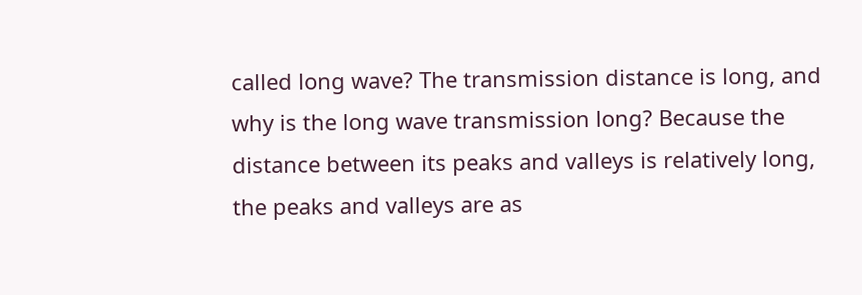called long wave? The transmission distance is long, and why is the long wave transmission long? Because the distance between its peaks and valleys is relatively long, the peaks and valleys are as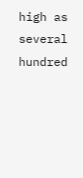high as several hundred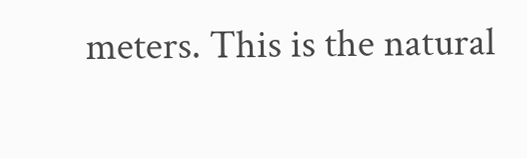meters. This is the natural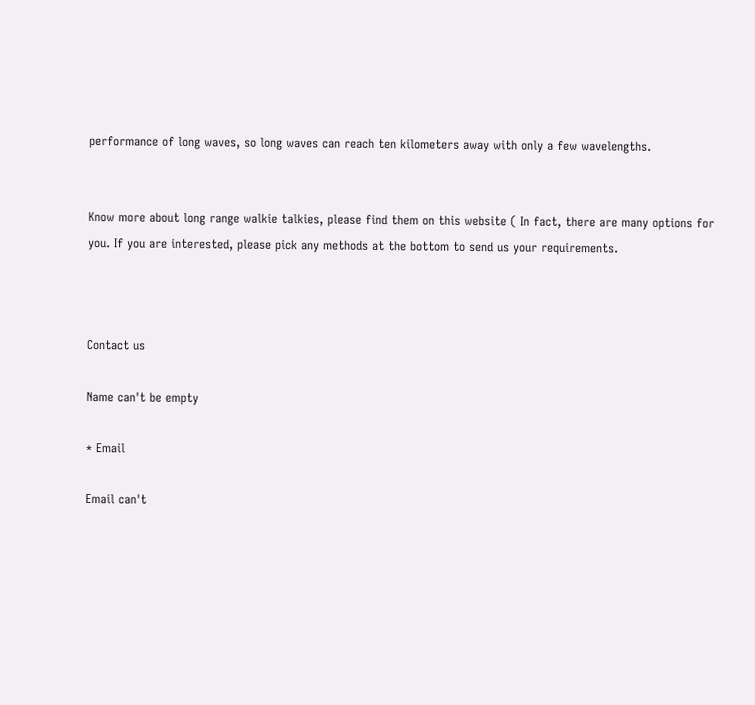performance of long waves, so long waves can reach ten kilometers away with only a few wavelengths.


Know more about long range walkie talkies, please find them on this website ( In fact, there are many options for you. If you are interested, please pick any methods at the bottom to send us your requirements.



Contact us

Name can't be empty

* Email

Email can't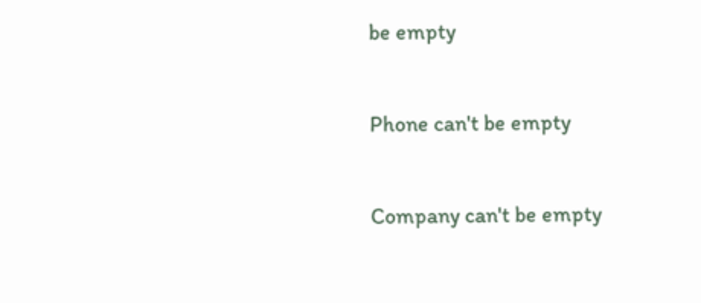be empty


Phone can't be empty


Company can't be empty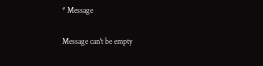* Message

Message can't be empty